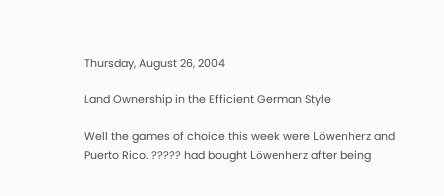Thursday, August 26, 2004

Land Ownership in the Efficient German Style

Well the games of choice this week were Löwenherz and Puerto Rico. ????? had bought Löwenherz after being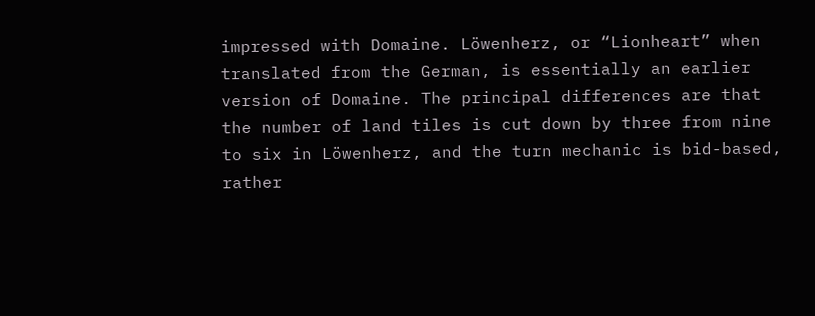impressed with Domaine. Löwenherz, or “Lionheart” when translated from the German, is essentially an earlier version of Domaine. The principal differences are that the number of land tiles is cut down by three from nine to six in Löwenherz, and the turn mechanic is bid-based, rather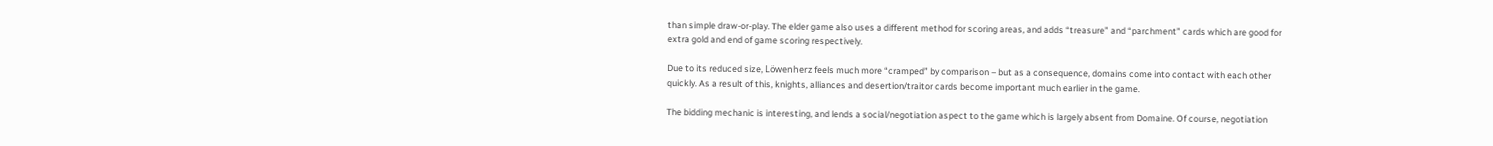than simple draw-or-play. The elder game also uses a different method for scoring areas, and adds “treasure” and “parchment” cards which are good for extra gold and end of game scoring respectively.

Due to its reduced size, Löwenherz feels much more “cramped” by comparison – but as a consequence, domains come into contact with each other quickly. As a result of this, knights, alliances and desertion/traitor cards become important much earlier in the game.

The bidding mechanic is interesting, and lends a social/negotiation aspect to the game which is largely absent from Domaine. Of course, negotiation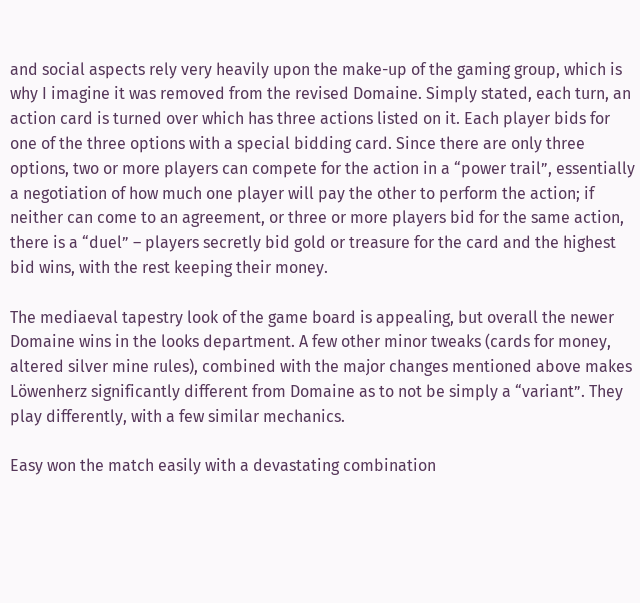and social aspects rely very heavily upon the make-up of the gaming group, which is why I imagine it was removed from the revised Domaine. Simply stated, each turn, an action card is turned over which has three actions listed on it. Each player bids for one of the three options with a special bidding card. Since there are only three options, two or more players can compete for the action in a “power trail”, essentially a negotiation of how much one player will pay the other to perform the action; if neither can come to an agreement, or three or more players bid for the same action, there is a “duel” – players secretly bid gold or treasure for the card and the highest bid wins, with the rest keeping their money.

The mediaeval tapestry look of the game board is appealing, but overall the newer Domaine wins in the looks department. A few other minor tweaks (cards for money, altered silver mine rules), combined with the major changes mentioned above makes Löwenherz significantly different from Domaine as to not be simply a “variant”. They play differently, with a few similar mechanics.

Easy won the match easily with a devastating combination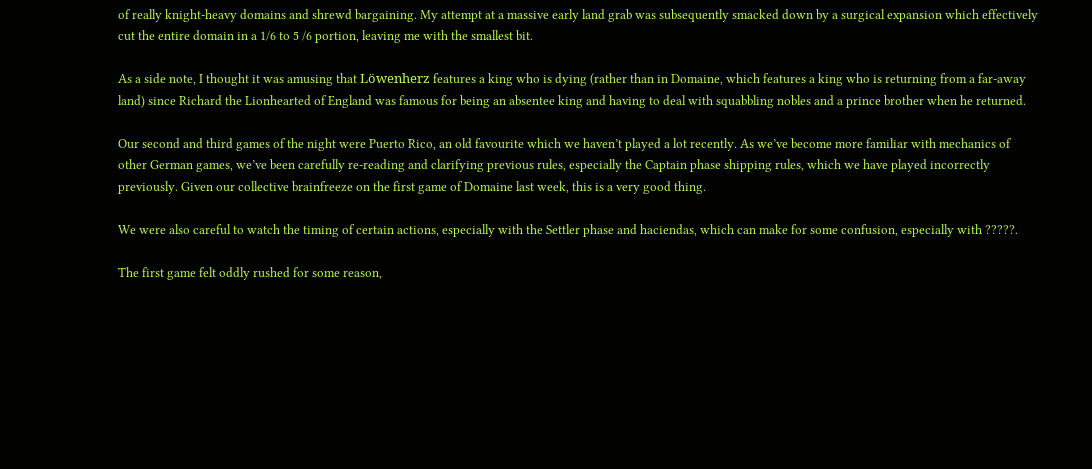of really knight-heavy domains and shrewd bargaining. My attempt at a massive early land grab was subsequently smacked down by a surgical expansion which effectively cut the entire domain in a 1/6 to 5 /6 portion, leaving me with the smallest bit.

As a side note, I thought it was amusing that Löwenherz features a king who is dying (rather than in Domaine, which features a king who is returning from a far-away land) since Richard the Lionhearted of England was famous for being an absentee king and having to deal with squabbling nobles and a prince brother when he returned.

Our second and third games of the night were Puerto Rico, an old favourite which we haven’t played a lot recently. As we’ve become more familiar with mechanics of other German games, we’ve been carefully re-reading and clarifying previous rules, especially the Captain phase shipping rules, which we have played incorrectly previously. Given our collective brainfreeze on the first game of Domaine last week, this is a very good thing.

We were also careful to watch the timing of certain actions, especially with the Settler phase and haciendas, which can make for some confusion, especially with ?????.

The first game felt oddly rushed for some reason,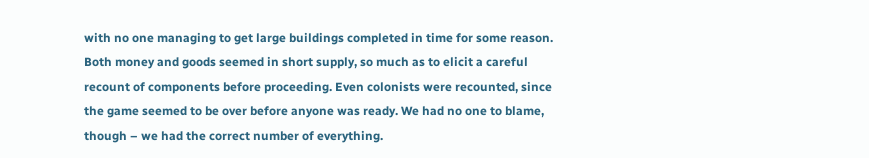with no one managing to get large buildings completed in time for some reason. Both money and goods seemed in short supply, so much as to elicit a careful recount of components before proceeding. Even colonists were recounted, since the game seemed to be over before anyone was ready. We had no one to blame, though – we had the correct number of everything.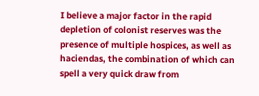I believe a major factor in the rapid depletion of colonist reserves was the presence of multiple hospices, as well as haciendas, the combination of which can spell a very quick draw from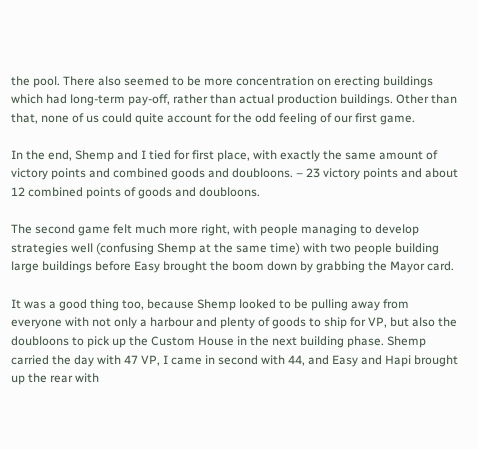the pool. There also seemed to be more concentration on erecting buildings which had long-term pay-off, rather than actual production buildings. Other than that, none of us could quite account for the odd feeling of our first game.

In the end, Shemp and I tied for first place, with exactly the same amount of victory points and combined goods and doubloons. – 23 victory points and about 12 combined points of goods and doubloons.

The second game felt much more right, with people managing to develop strategies well (confusing Shemp at the same time) with two people building large buildings before Easy brought the boom down by grabbing the Mayor card.

It was a good thing too, because Shemp looked to be pulling away from everyone with not only a harbour and plenty of goods to ship for VP, but also the doubloons to pick up the Custom House in the next building phase. Shemp carried the day with 47 VP, I came in second with 44, and Easy and Hapi brought up the rear with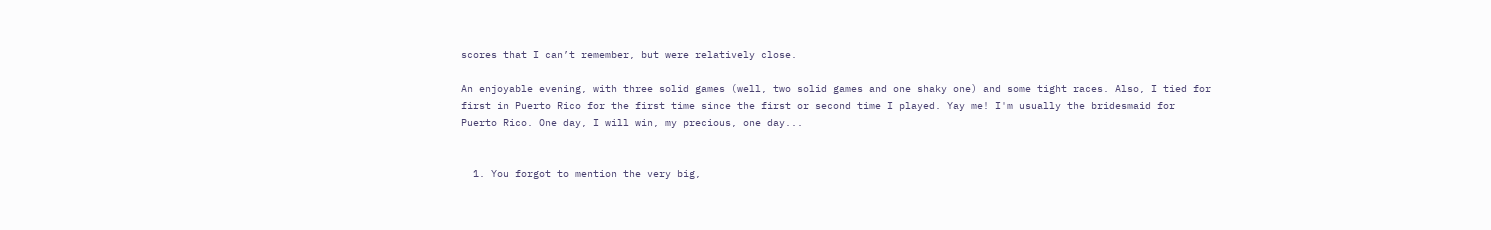scores that I can’t remember, but were relatively close.

An enjoyable evening, with three solid games (well, two solid games and one shaky one) and some tight races. Also, I tied for first in Puerto Rico for the first time since the first or second time I played. Yay me! I'm usually the bridesmaid for Puerto Rico. One day, I will win, my precious, one day...


  1. You forgot to mention the very big,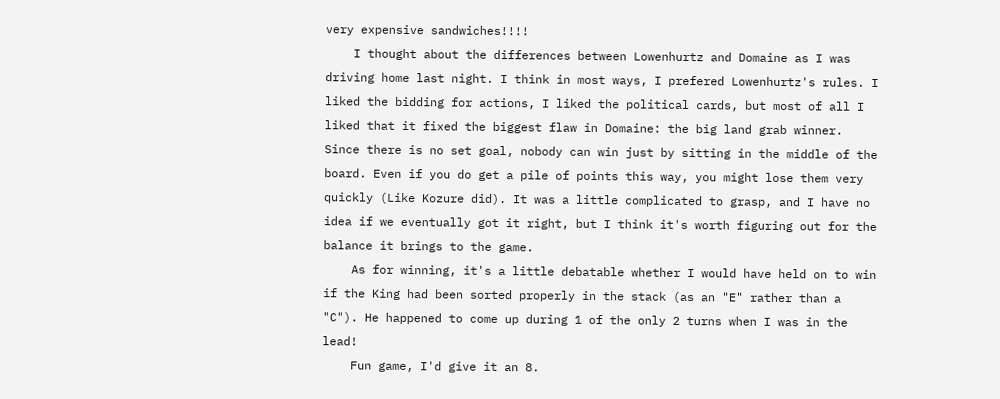very expensive sandwiches!!!!
    I thought about the differences between Lowenhurtz and Domaine as I was driving home last night. I think in most ways, I prefered Lowenhurtz's rules. I liked the bidding for actions, I liked the political cards, but most of all I liked that it fixed the biggest flaw in Domaine: the big land grab winner. Since there is no set goal, nobody can win just by sitting in the middle of the board. Even if you do get a pile of points this way, you might lose them very quickly (Like Kozure did). It was a little complicated to grasp, and I have no idea if we eventually got it right, but I think it's worth figuring out for the balance it brings to the game.
    As for winning, it's a little debatable whether I would have held on to win if the King had been sorted properly in the stack (as an "E" rather than a "C"). He happened to come up during 1 of the only 2 turns when I was in the lead!
    Fun game, I'd give it an 8.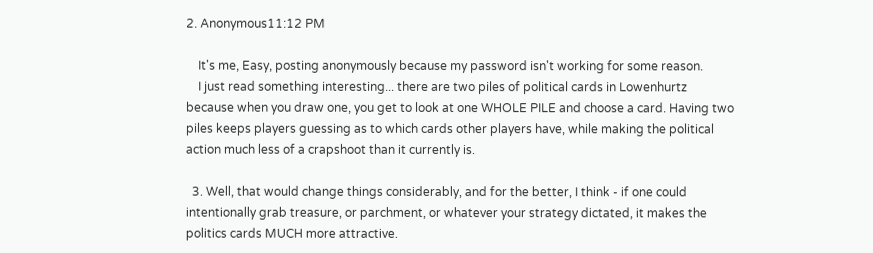2. Anonymous11:12 PM

    It's me, Easy, posting anonymously because my password isn't working for some reason.
    I just read something interesting... there are two piles of political cards in Lowenhurtz because when you draw one, you get to look at one WHOLE PILE and choose a card. Having two piles keeps players guessing as to which cards other players have, while making the political action much less of a crapshoot than it currently is.

  3. Well, that would change things considerably, and for the better, I think - if one could intentionally grab treasure, or parchment, or whatever your strategy dictated, it makes the politics cards MUCH more attractive.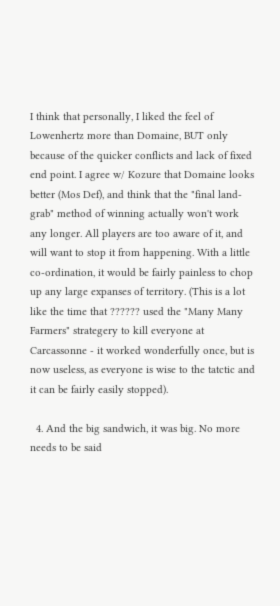I think that personally, I liked the feel of Lowenhertz more than Domaine, BUT only because of the quicker conflicts and lack of fixed end point. I agree w/ Kozure that Domaine looks better (Mos Def), and think that the "final land-grab" method of winning actually won't work any longer. All players are too aware of it, and will want to stop it from happening. With a little co-ordination, it would be fairly painless to chop up any large expanses of territory. (This is a lot like the time that ?????? used the "Many Many Farmers" strategery to kill everyone at Carcassonne - it worked wonderfully once, but is now useless, as everyone is wise to the tatctic and it can be fairly easily stopped).

  4. And the big sandwich, it was big. No more needs to be said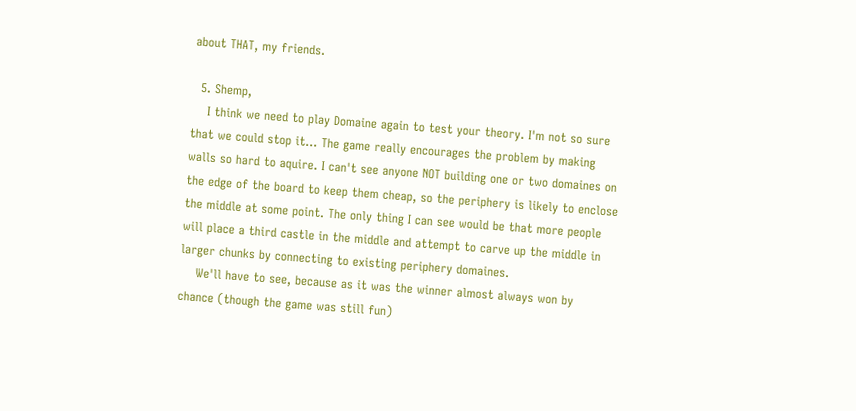about THAT, my friends.

  5. Shemp,
    I think we need to play Domaine again to test your theory. I'm not so sure that we could stop it... The game really encourages the problem by making walls so hard to aquire. I can't see anyone NOT building one or two domaines on the edge of the board to keep them cheap, so the periphery is likely to enclose the middle at some point. The only thing I can see would be that more people will place a third castle in the middle and attempt to carve up the middle in larger chunks by connecting to existing periphery domaines.
    We'll have to see, because as it was the winner almost always won by chance (though the game was still fun)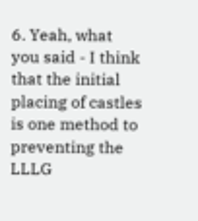6. Yeah, what you said - I think that the initial placing of castles is one method to preventing the LLLG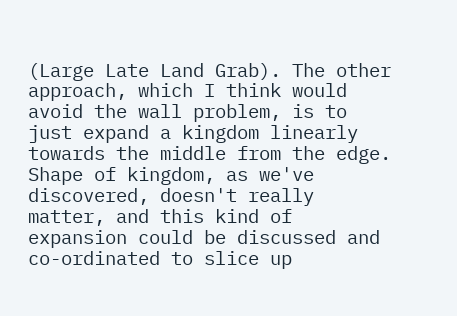(Large Late Land Grab). The other approach, which I think would avoid the wall problem, is to just expand a kingdom linearly towards the middle from the edge. Shape of kingdom, as we've discovered, doesn't really matter, and this kind of expansion could be discussed and co-ordinated to slice up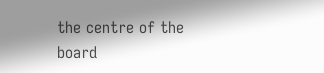the centre of the board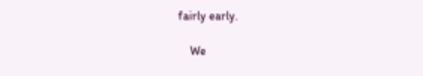fairly early.

    We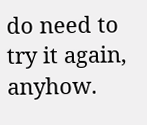do need to try it again, anyhow.